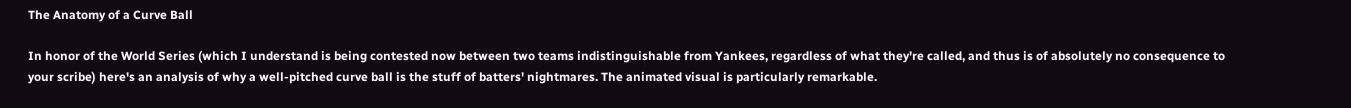The Anatomy of a Curve Ball

In honor of the World Series (which I understand is being contested now between two teams indistinguishable from Yankees, regardless of what they're called, and thus is of absolutely no consequence to your scribe) here's an analysis of why a well-pitched curve ball is the stuff of batters' nightmares. The animated visual is particularly remarkable.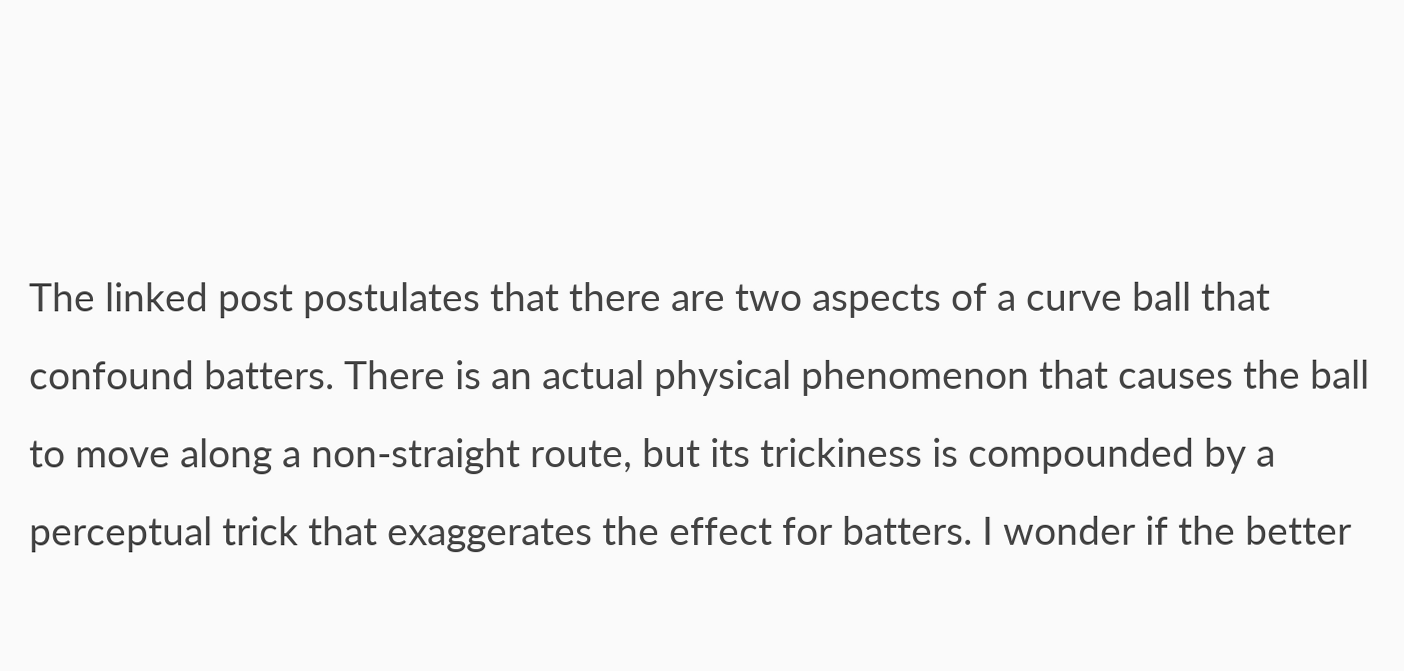The linked post postulates that there are two aspects of a curve ball that confound batters. There is an actual physical phenomenon that causes the ball to move along a non-straight route, but its trickiness is compounded by a perceptual trick that exaggerates the effect for batters. I wonder if the better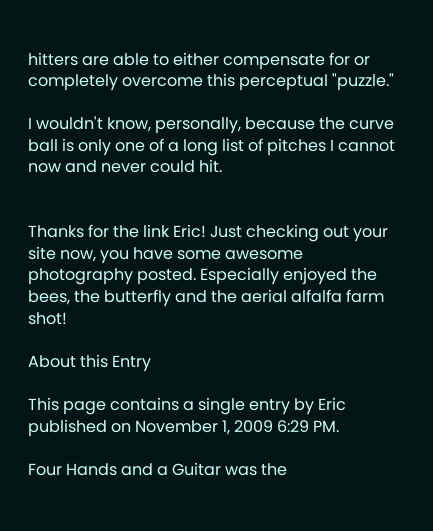hitters are able to either compensate for or completely overcome this perceptual "puzzle."

I wouldn't know, personally, because the curve ball is only one of a long list of pitches I cannot now and never could hit.


Thanks for the link Eric! Just checking out your site now, you have some awesome photography posted. Especially enjoyed the bees, the butterfly and the aerial alfalfa farm shot!

About this Entry

This page contains a single entry by Eric published on November 1, 2009 6:29 PM.

Four Hands and a Guitar was the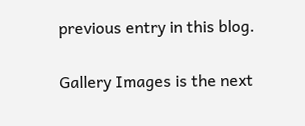previous entry in this blog.

Gallery Images is the next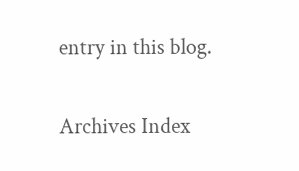entry in this blog.

Archives Index